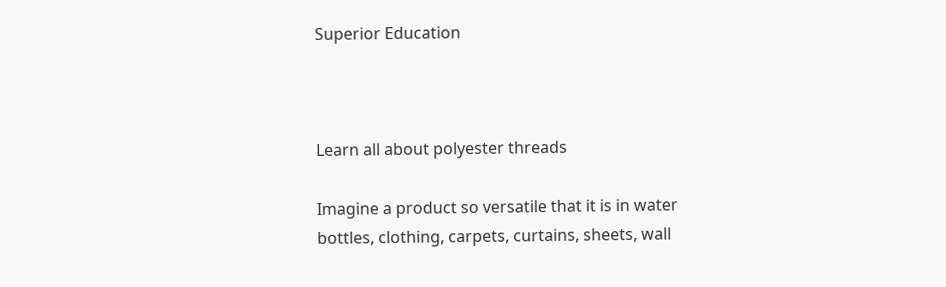Superior Education



Learn all about polyester threads

Imagine a product so versatile that it is in water bottles, clothing, carpets, curtains, sheets, wall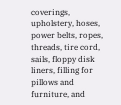coverings, upholstery, hoses, power belts, ropes, threads, tire cord, sails, floppy disk liners, filling for pillows and furniture, and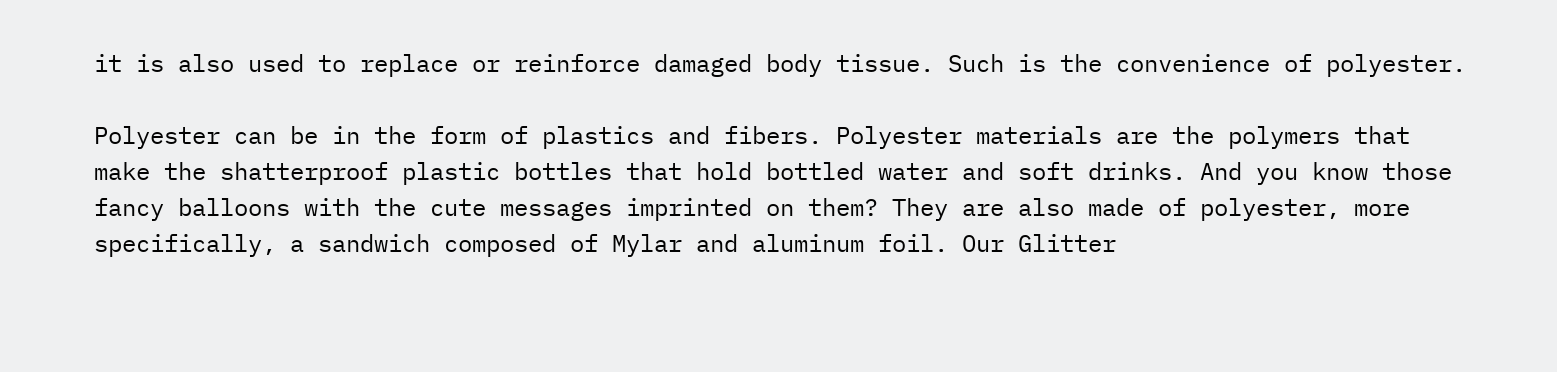it is also used to replace or reinforce damaged body tissue. Such is the convenience of polyester.

Polyester can be in the form of plastics and fibers. Polyester materials are the polymers that make the shatterproof plastic bottles that hold bottled water and soft drinks. And you know those fancy balloons with the cute messages imprinted on them? They are also made of polyester, more specifically, a sandwich composed of Mylar and aluminum foil. Our Glitter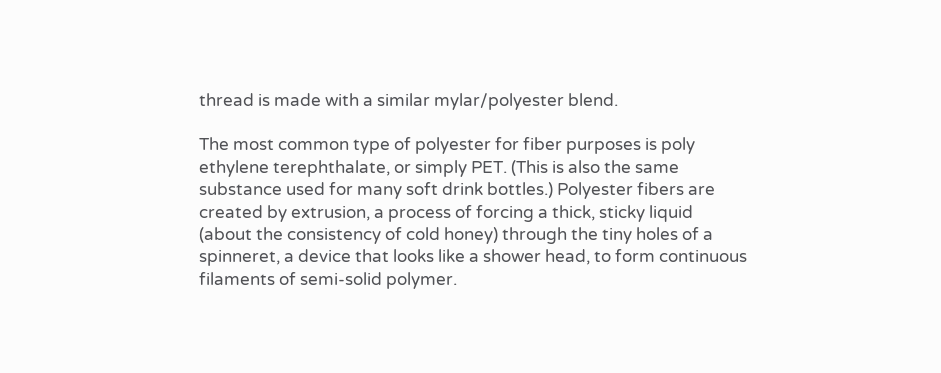thread is made with a similar mylar/polyester blend.

The most common type of polyester for fiber purposes is poly ethylene terephthalate, or simply PET. (This is also the same substance used for many soft drink bottles.) Polyester fibers are created by extrusion, a process of forcing a thick, sticky liquid (about the consistency of cold honey) through the tiny holes of a spinneret, a device that looks like a shower head, to form continuous filaments of semi-solid polymer.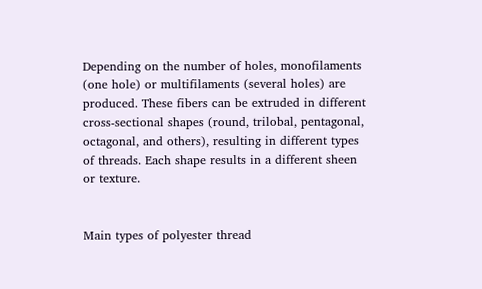Depending on the number of holes, monofilaments (one hole) or multifilaments (several holes) are produced. These fibers can be extruded in different cross-sectional shapes (round, trilobal, pentagonal, octagonal, and others), resulting in different types of threads. Each shape results in a different sheen or texture.


Main types of polyester thread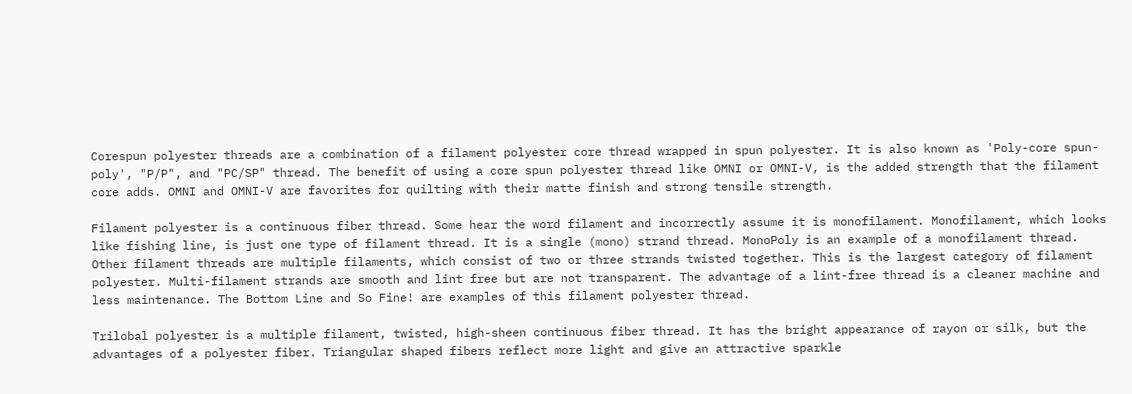Corespun polyester threads are a combination of a filament polyester core thread wrapped in spun polyester. It is also known as 'Poly-core spun-poly', "P/P", and "PC/SP" thread. The benefit of using a core spun polyester thread like OMNI or OMNI-V, is the added strength that the filament core adds. OMNI and OMNI-V are favorites for quilting with their matte finish and strong tensile strength.

Filament polyester is a continuous fiber thread. Some hear the word filament and incorrectly assume it is monofilament. Monofilament, which looks like fishing line, is just one type of filament thread. It is a single (mono) strand thread. MonoPoly is an example of a monofilament thread. Other filament threads are multiple filaments, which consist of two or three strands twisted together. This is the largest category of filament polyester. Multi-filament strands are smooth and lint free but are not transparent. The advantage of a lint-free thread is a cleaner machine and less maintenance. The Bottom Line and So Fine! are examples of this filament polyester thread.

Trilobal polyester is a multiple filament, twisted, high-sheen continuous fiber thread. It has the bright appearance of rayon or silk, but the advantages of a polyester fiber. Triangular shaped fibers reflect more light and give an attractive sparkle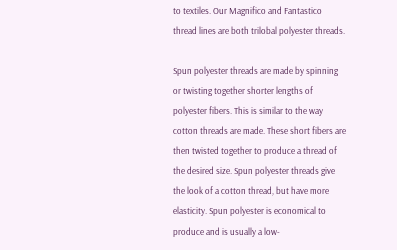to textiles. Our Magnifico and Fantastico thread lines are both trilobal polyester threads.

Spun polyester threads are made by spinning or twisting together shorter lengths of polyester fibers. This is similar to the way cotton threads are made. These short fibers are then twisted together to produce a thread of the desired size. Spun polyester threads give the look of a cotton thread, but have more elasticity. Spun polyester is economical to produce and is usually a low-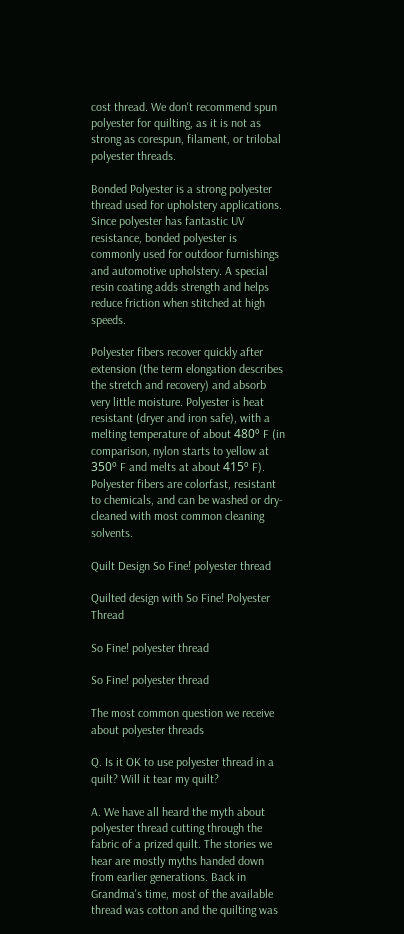cost thread. We don't recommend spun polyester for quilting, as it is not as strong as corespun, filament, or trilobal polyester threads.

Bonded Polyester is a strong polyester thread used for upholstery applications. Since polyester has fantastic UV resistance, bonded polyester is commonly used for outdoor furnishings and automotive upholstery. A special resin coating adds strength and helps reduce friction when stitched at high speeds.

Polyester fibers recover quickly after extension (the term elongation describes the stretch and recovery) and absorb very little moisture. Polyester is heat resistant (dryer and iron safe), with a melting temperature of about 480º F (in comparison, nylon starts to yellow at 350º F and melts at about 415º F). Polyester fibers are colorfast, resistant to chemicals, and can be washed or dry-cleaned with most common cleaning solvents.

Quilt Design So Fine! polyester thread

Quilted design with So Fine! Polyester Thread

So Fine! polyester thread

So Fine! polyester thread

The most common question we receive about polyester threads

Q. Is it OK to use polyester thread in a quilt? Will it tear my quilt?

A. We have all heard the myth about polyester thread cutting through the fabric of a prized quilt. The stories we hear are mostly myths handed down from earlier generations. Back in Grandma's time, most of the available thread was cotton and the quilting was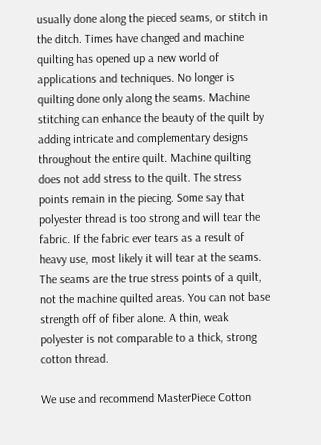usually done along the pieced seams, or stitch in the ditch. Times have changed and machine quilting has opened up a new world of applications and techniques. No longer is quilting done only along the seams. Machine stitching can enhance the beauty of the quilt by adding intricate and complementary designs throughout the entire quilt. Machine quilting does not add stress to the quilt. The stress points remain in the piecing. Some say that polyester thread is too strong and will tear the fabric. If the fabric ever tears as a result of heavy use, most likely it will tear at the seams. The seams are the true stress points of a quilt, not the machine quilted areas. You can not base strength off of fiber alone. A thin, weak polyester is not comparable to a thick, strong cotton thread.

We use and recommend MasterPiece Cotton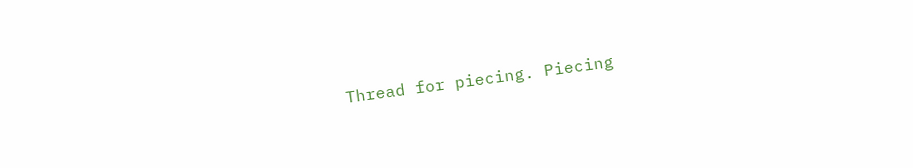Thread for piecing. Piecing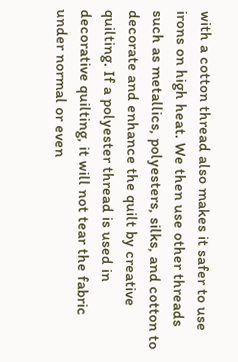with a cotton thread also makes it safer to use irons on high heat. We then use other threads such as metallics, polyesters, silks, and cotton to decorate and enhance the quilt by creative quilting. If a polyester thread is used in decorative quilting, it will not tear the fabric under normal or even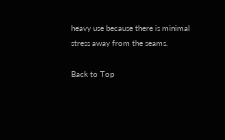heavy use because there is minimal stress away from the seams.

Back to Top